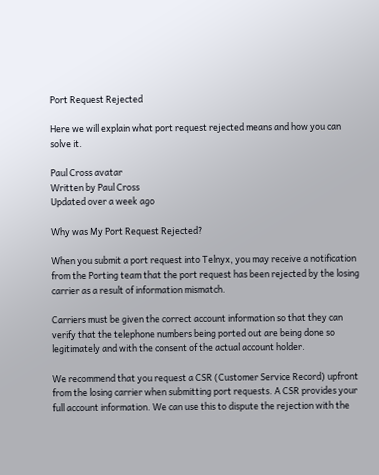Port Request Rejected

Here we will explain what port request rejected means and how you can solve it.

Paul Cross avatar
Written by Paul Cross
Updated over a week ago

Why was My Port Request Rejected?

When you submit a port request into Telnyx, you may receive a notification from the Porting team that the port request has been rejected by the losing carrier as a result of information mismatch.

Carriers must be given the correct account information so that they can verify that the telephone numbers being ported out are being done so legitimately and with the consent of the actual account holder.

We recommend that you request a CSR (Customer Service Record) upfront from the losing carrier when submitting port requests. A CSR provides your full account information. We can use this to dispute the rejection with the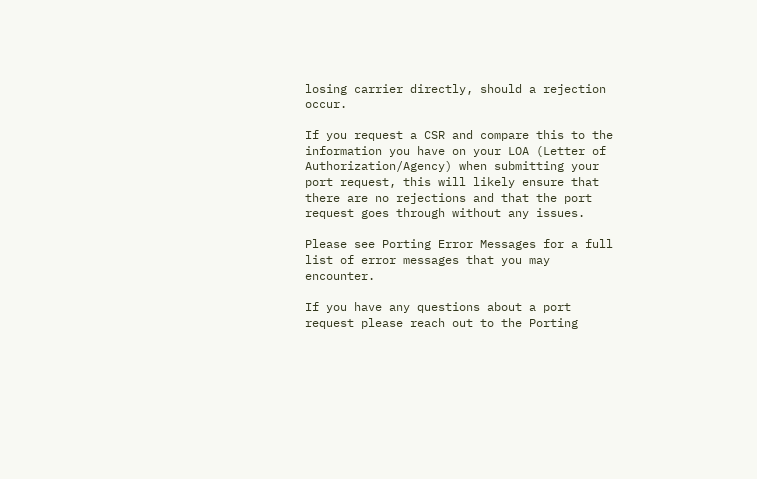losing carrier directly, should a rejection occur.

If you request a CSR and compare this to the information you have on your LOA (Letter of Authorization/Agency) when submitting your port request, this will likely ensure that there are no rejections and that the port request goes through without any issues.

Please see Porting Error Messages for a full list of error messages that you may encounter.

If you have any questions about a port request please reach out to the Porting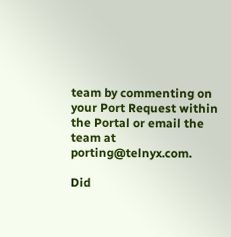team by commenting on your Port Request within the Portal or email the team at porting@telnyx.com.

Did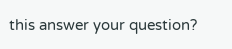this answer your question?